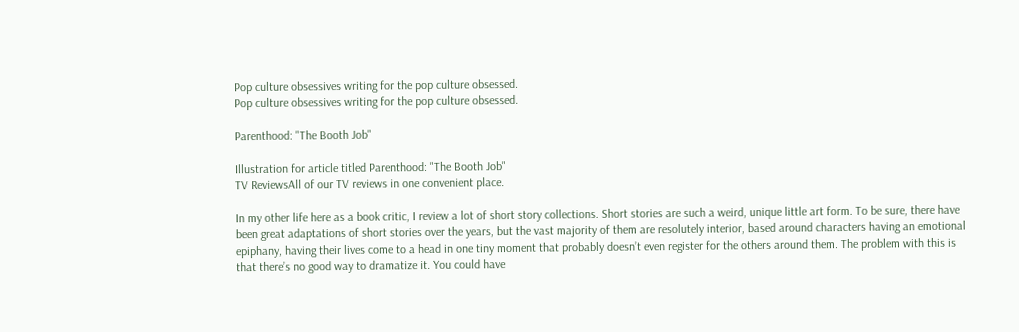Pop culture obsessives writing for the pop culture obsessed.
Pop culture obsessives writing for the pop culture obsessed.

Parenthood: "The Booth Job"

Illustration for article titled Parenthood: "The Booth Job"
TV ReviewsAll of our TV reviews in one convenient place.

In my other life here as a book critic, I review a lot of short story collections. Short stories are such a weird, unique little art form. To be sure, there have been great adaptations of short stories over the years, but the vast majority of them are resolutely interior, based around characters having an emotional epiphany, having their lives come to a head in one tiny moment that probably doesn’t even register for the others around them. The problem with this is that there’s no good way to dramatize it. You could have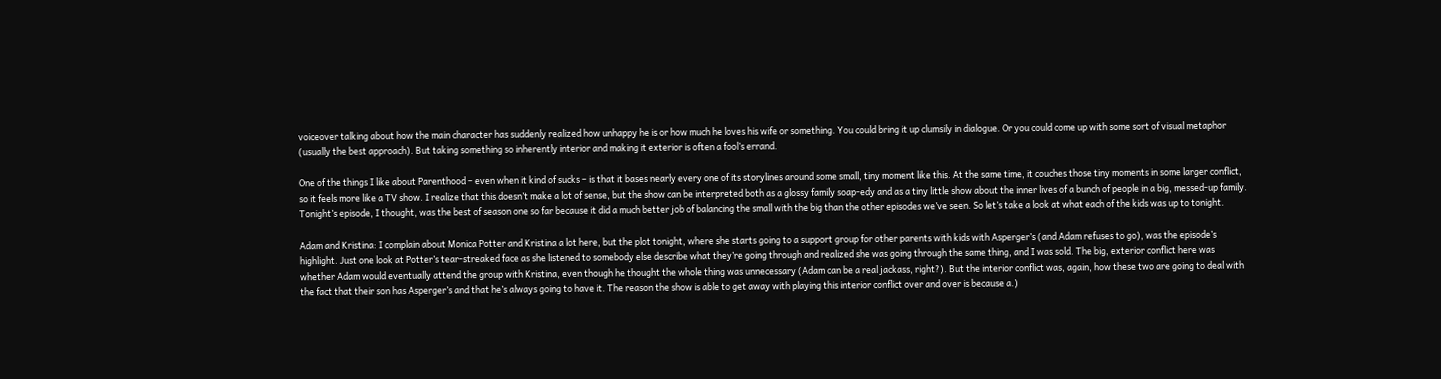voiceover talking about how the main character has suddenly realized how unhappy he is or how much he loves his wife or something. You could bring it up clumsily in dialogue. Or you could come up with some sort of visual metaphor (usually the best approach). But taking something so inherently interior and making it exterior is often a fool’s errand.

One of the things I like about Parenthood – even when it kind of sucks – is that it bases nearly every one of its storylines around some small, tiny moment like this. At the same time, it couches those tiny moments in some larger conflict, so it feels more like a TV show. I realize that this doesn’t make a lot of sense, but the show can be interpreted both as a glossy family soap-edy and as a tiny little show about the inner lives of a bunch of people in a big, messed-up family. Tonight’s episode, I thought, was the best of season one so far because it did a much better job of balancing the small with the big than the other episodes we’ve seen. So let’s take a look at what each of the kids was up to tonight.

Adam and Kristina: I complain about Monica Potter and Kristina a lot here, but the plot tonight, where she starts going to a support group for other parents with kids with Asperger’s (and Adam refuses to go), was the episode’s highlight. Just one look at Potter’s tear-streaked face as she listened to somebody else describe what they’re going through and realized she was going through the same thing, and I was sold. The big, exterior conflict here was whether Adam would eventually attend the group with Kristina, even though he thought the whole thing was unnecessary (Adam can be a real jackass, right?). But the interior conflict was, again, how these two are going to deal with the fact that their son has Asperger’s and that he’s always going to have it. The reason the show is able to get away with playing this interior conflict over and over is because a.)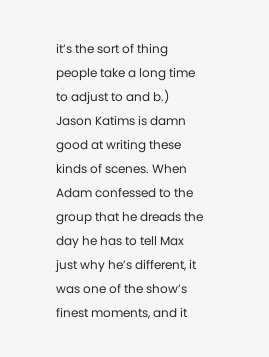it’s the sort of thing people take a long time to adjust to and b.) Jason Katims is damn good at writing these kinds of scenes. When Adam confessed to the group that he dreads the day he has to tell Max just why he’s different, it was one of the show’s finest moments, and it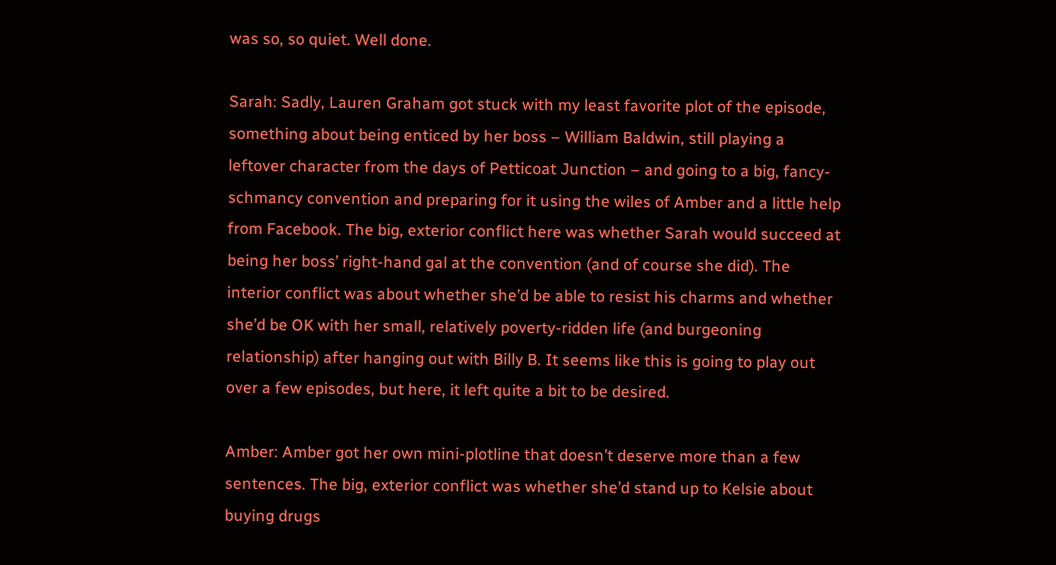was so, so quiet. Well done.

Sarah: Sadly, Lauren Graham got stuck with my least favorite plot of the episode, something about being enticed by her boss – William Baldwin, still playing a leftover character from the days of Petticoat Junction – and going to a big, fancy-schmancy convention and preparing for it using the wiles of Amber and a little help from Facebook. The big, exterior conflict here was whether Sarah would succeed at being her boss’ right-hand gal at the convention (and of course she did). The interior conflict was about whether she’d be able to resist his charms and whether she’d be OK with her small, relatively poverty-ridden life (and burgeoning relationship) after hanging out with Billy B. It seems like this is going to play out over a few episodes, but here, it left quite a bit to be desired.

Amber: Amber got her own mini-plotline that doesn’t deserve more than a few sentences. The big, exterior conflict was whether she’d stand up to Kelsie about buying drugs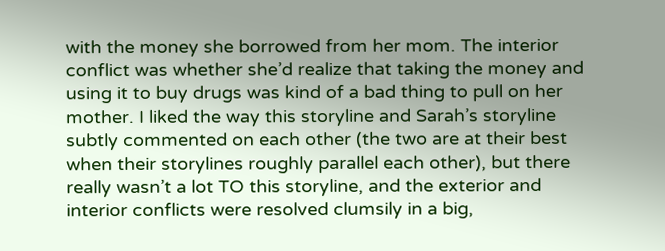with the money she borrowed from her mom. The interior conflict was whether she’d realize that taking the money and using it to buy drugs was kind of a bad thing to pull on her mother. I liked the way this storyline and Sarah’s storyline subtly commented on each other (the two are at their best when their storylines roughly parallel each other), but there really wasn’t a lot TO this storyline, and the exterior and interior conflicts were resolved clumsily in a big,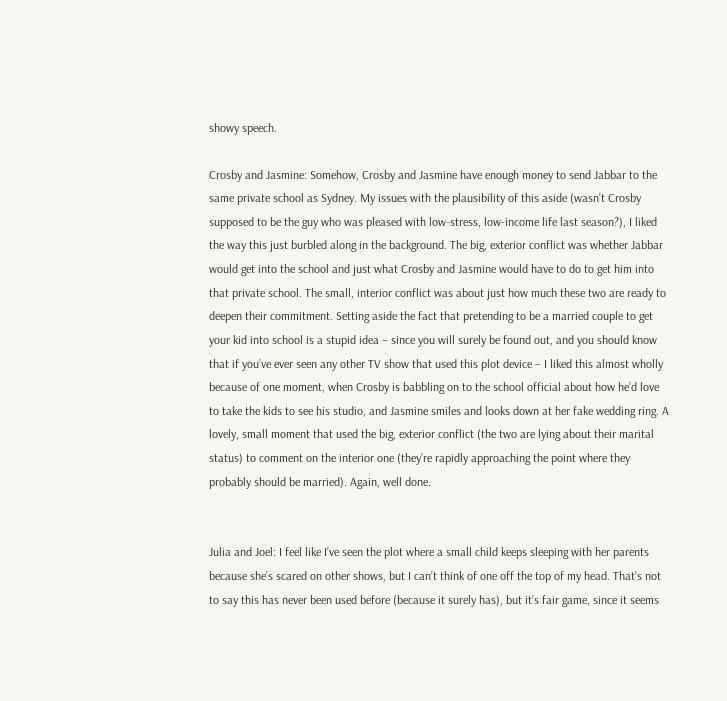showy speech.

Crosby and Jasmine: Somehow, Crosby and Jasmine have enough money to send Jabbar to the same private school as Sydney. My issues with the plausibility of this aside (wasn’t Crosby supposed to be the guy who was pleased with low-stress, low-income life last season?), I liked the way this just burbled along in the background. The big, exterior conflict was whether Jabbar would get into the school and just what Crosby and Jasmine would have to do to get him into that private school. The small, interior conflict was about just how much these two are ready to deepen their commitment. Setting aside the fact that pretending to be a married couple to get your kid into school is a stupid idea – since you will surely be found out, and you should know that if you’ve ever seen any other TV show that used this plot device – I liked this almost wholly because of one moment, when Crosby is babbling on to the school official about how he’d love to take the kids to see his studio, and Jasmine smiles and looks down at her fake wedding ring. A lovely, small moment that used the big, exterior conflict (the two are lying about their marital status) to comment on the interior one (they’re rapidly approaching the point where they probably should be married). Again, well done.


Julia and Joel: I feel like I’ve seen the plot where a small child keeps sleeping with her parents because she’s scared on other shows, but I can’t think of one off the top of my head. That’s not to say this has never been used before (because it surely has), but it’s fair game, since it seems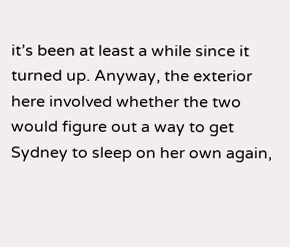it’s been at least a while since it turned up. Anyway, the exterior here involved whether the two would figure out a way to get Sydney to sleep on her own again,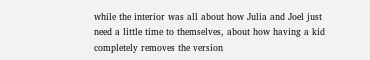while the interior was all about how Julia and Joel just need a little time to themselves, about how having a kid completely removes the version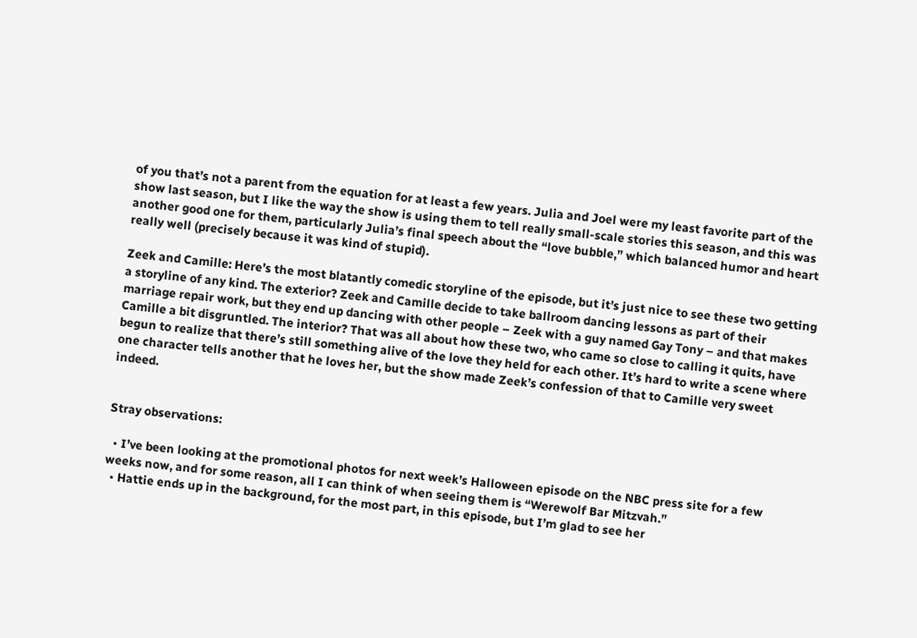of you that’s not a parent from the equation for at least a few years. Julia and Joel were my least favorite part of the show last season, but I like the way the show is using them to tell really small-scale stories this season, and this was another good one for them, particularly Julia’s final speech about the “love bubble,” which balanced humor and heart really well (precisely because it was kind of stupid).

Zeek and Camille: Here’s the most blatantly comedic storyline of the episode, but it’s just nice to see these two getting a storyline of any kind. The exterior? Zeek and Camille decide to take ballroom dancing lessons as part of their marriage repair work, but they end up dancing with other people – Zeek with a guy named Gay Tony – and that makes Camille a bit disgruntled. The interior? That was all about how these two, who came so close to calling it quits, have begun to realize that there’s still something alive of the love they held for each other. It’s hard to write a scene where one character tells another that he loves her, but the show made Zeek’s confession of that to Camille very sweet indeed.


Stray observations:

  • I’ve been looking at the promotional photos for next week’s Halloween episode on the NBC press site for a few weeks now, and for some reason, all I can think of when seeing them is “Werewolf Bar Mitzvah.”
  • Hattie ends up in the background, for the most part, in this episode, but I’m glad to see her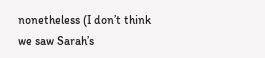nonetheless (I don’t think we saw Sarah’s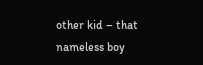other kid – that nameless boy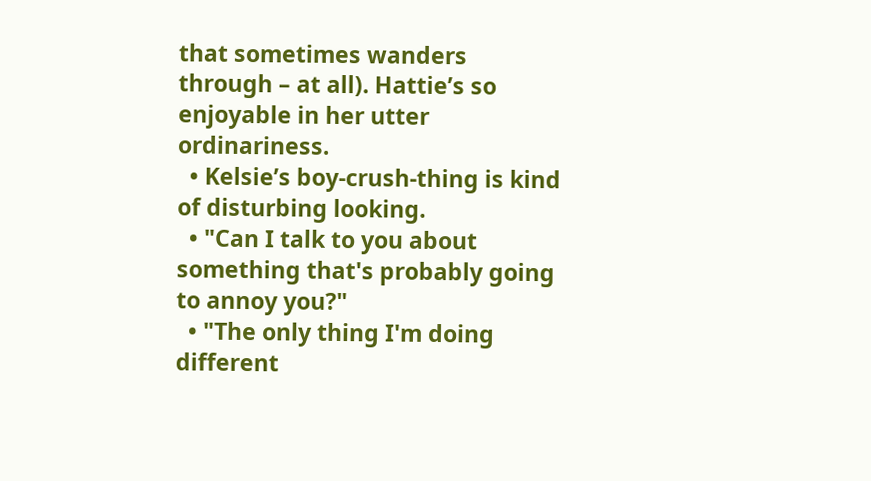that sometimes wanders through – at all). Hattie’s so enjoyable in her utter ordinariness.
  • Kelsie’s boy-crush-thing is kind of disturbing looking.
  • "Can I talk to you about something that's probably going to annoy you?"
  • "The only thing I'm doing different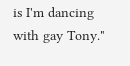is I'm dancing with gay Tony."